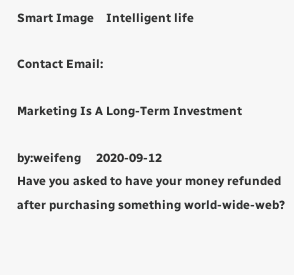Smart Image    Intelligent life

Contact Email:

Marketing Is A Long-Term Investment

by:weifeng     2020-09-12
Have you asked to have your money refunded after purchasing something world-wide-web?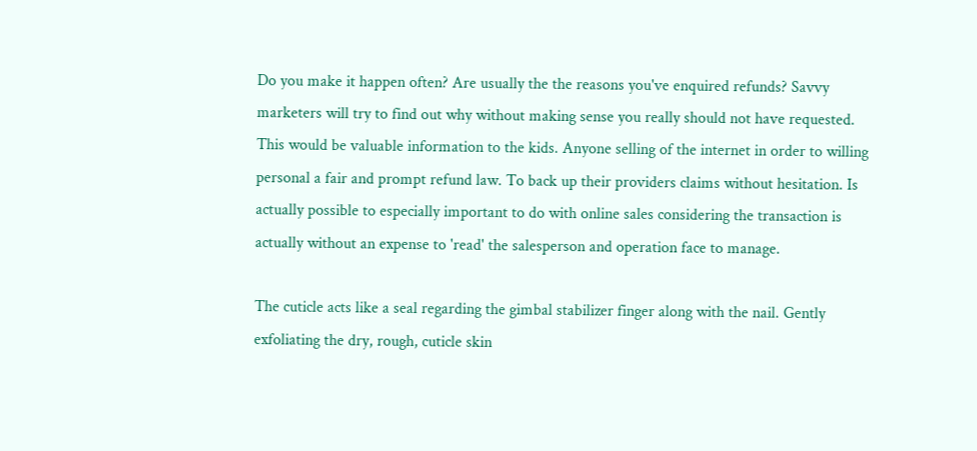Do you make it happen often? Are usually the the reasons you've enquired refunds? Savvy marketers will try to find out why without making sense you really should not have requested. This would be valuable information to the kids. Anyone selling of the internet in order to willing personal a fair and prompt refund law. To back up their providers claims without hesitation. Is actually possible to especially important to do with online sales considering the transaction is actually without an expense to 'read' the salesperson and operation face to manage.

The cuticle acts like a seal regarding the gimbal stabilizer finger along with the nail. Gently exfoliating the dry, rough, cuticle skin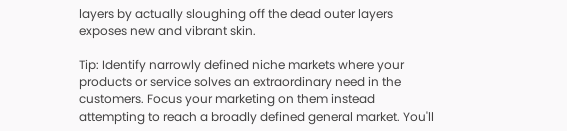layers by actually sloughing off the dead outer layers exposes new and vibrant skin.

Tip: Identify narrowly defined niche markets where your products or service solves an extraordinary need in the customers. Focus your marketing on them instead attempting to reach a broadly defined general market. You'll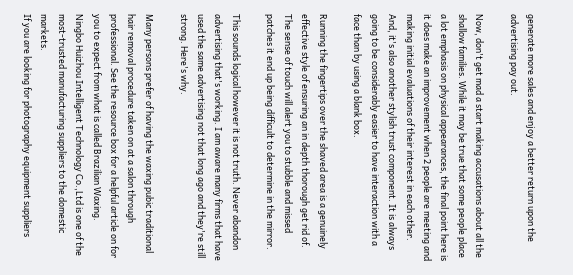generate more sales and enjoy a better return upon the advertising pay out.

Now, don't get mad a start making accusations about all the shallow families. While it may be true that some people place a lot emphasis on physical appearances, the final point here is it does make an improvement when 2 people are meeting and making initial evaluations of their interest in each other. And, it's also another stylish trust component. It is always going to be considerably easier to have interaction with a face than by using a blank box.

Running the fingertips over the shaved area is a genuinely effective style of ensuring an in depth thorough get rid of. The sense of touch will alert you to stubble and missed patches it end up being difficult to determine in the mirror.

This sounds logical however it is not truth. Never abandon advertising that's working. I am aware many firms that have used the same advertising not that long ago and they're still strong. Here's why.

Many persons prefer of having the waxing pubic traditional hair removal procedure taken on at a salon through professional. See the resource box for a helpful article on for you to expect from what is called Brazilian Waxing.
Ningbo Huizhou Intelligent Technology Co.,Ltd is one of the most-trusted manufacturing suppliers to the domestic markets.
If you are looking for photography equipment suppliers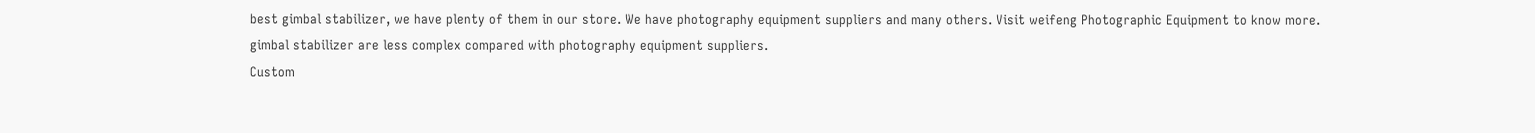best gimbal stabilizer, we have plenty of them in our store. We have photography equipment suppliers and many others. Visit weifeng Photographic Equipment to know more.
gimbal stabilizer are less complex compared with photography equipment suppliers.
Custom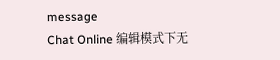message
Chat Online 编辑模式下无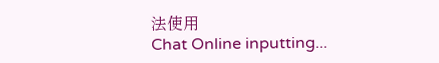法使用
Chat Online inputting...